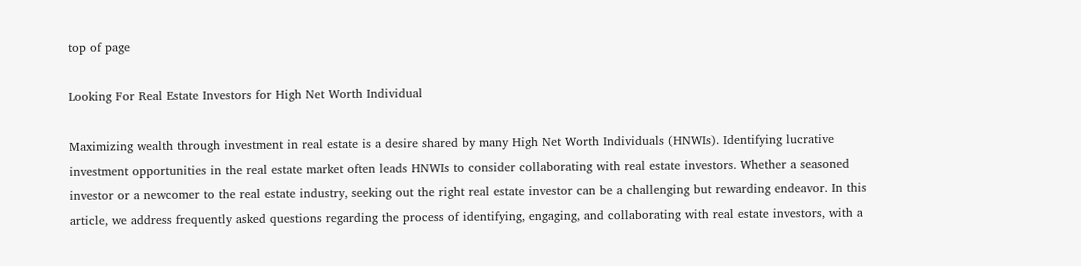top of page

Looking For Real Estate Investors for High Net Worth Individual

Maximizing wealth through investment in real estate is a desire shared by many High Net Worth Individuals (HNWIs). Identifying lucrative investment opportunities in the real estate market often leads HNWIs to consider collaborating with real estate investors. Whether a seasoned investor or a newcomer to the real estate industry, seeking out the right real estate investor can be a challenging but rewarding endeavor. In this article, we address frequently asked questions regarding the process of identifying, engaging, and collaborating with real estate investors, with a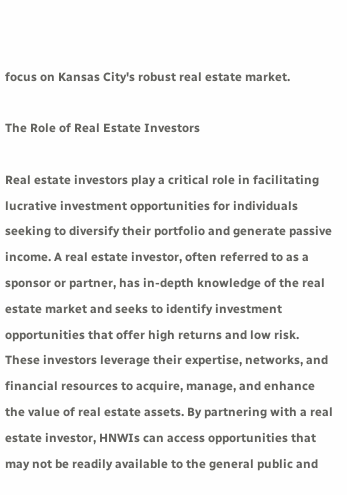focus on Kansas City's robust real estate market.

The Role of Real Estate Investors

Real estate investors play a critical role in facilitating lucrative investment opportunities for individuals seeking to diversify their portfolio and generate passive income. A real estate investor, often referred to as a sponsor or partner, has in-depth knowledge of the real estate market and seeks to identify investment opportunities that offer high returns and low risk. These investors leverage their expertise, networks, and financial resources to acquire, manage, and enhance the value of real estate assets. By partnering with a real estate investor, HNWIs can access opportunities that may not be readily available to the general public and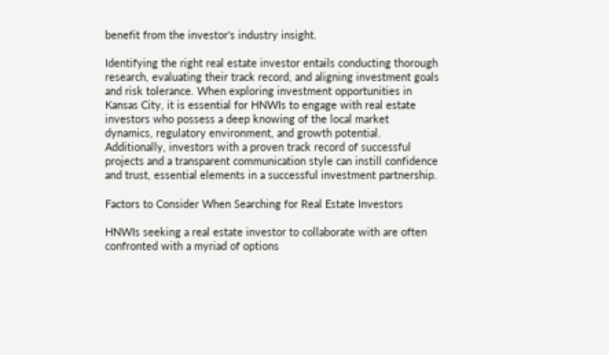benefit from the investor's industry insight.

Identifying the right real estate investor entails conducting thorough research, evaluating their track record, and aligning investment goals and risk tolerance. When exploring investment opportunities in Kansas City, it is essential for HNWIs to engage with real estate investors who possess a deep knowing of the local market dynamics, regulatory environment, and growth potential. Additionally, investors with a proven track record of successful projects and a transparent communication style can instill confidence and trust, essential elements in a successful investment partnership.

Factors to Consider When Searching for Real Estate Investors

HNWIs seeking a real estate investor to collaborate with are often confronted with a myriad of options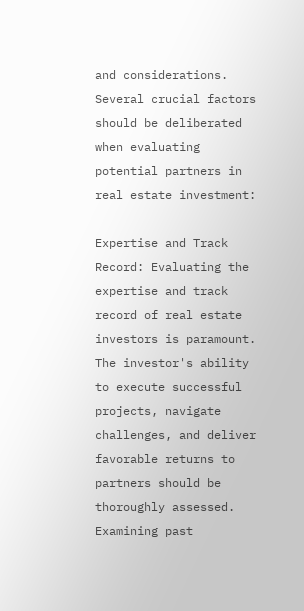and considerations. Several crucial factors should be deliberated when evaluating potential partners in real estate investment:

Expertise and Track Record: Evaluating the expertise and track record of real estate investors is paramount. The investor's ability to execute successful projects, navigate challenges, and deliver favorable returns to partners should be thoroughly assessed. Examining past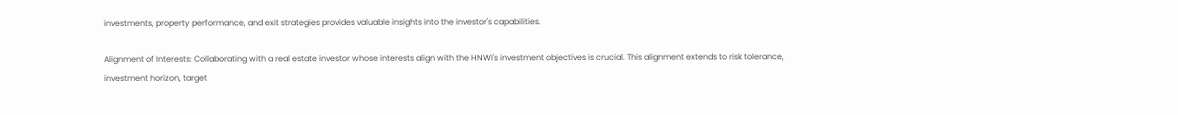investments, property performance, and exit strategies provides valuable insights into the investor's capabilities.

Alignment of Interests: Collaborating with a real estate investor whose interests align with the HNWI's investment objectives is crucial. This alignment extends to risk tolerance, investment horizon, target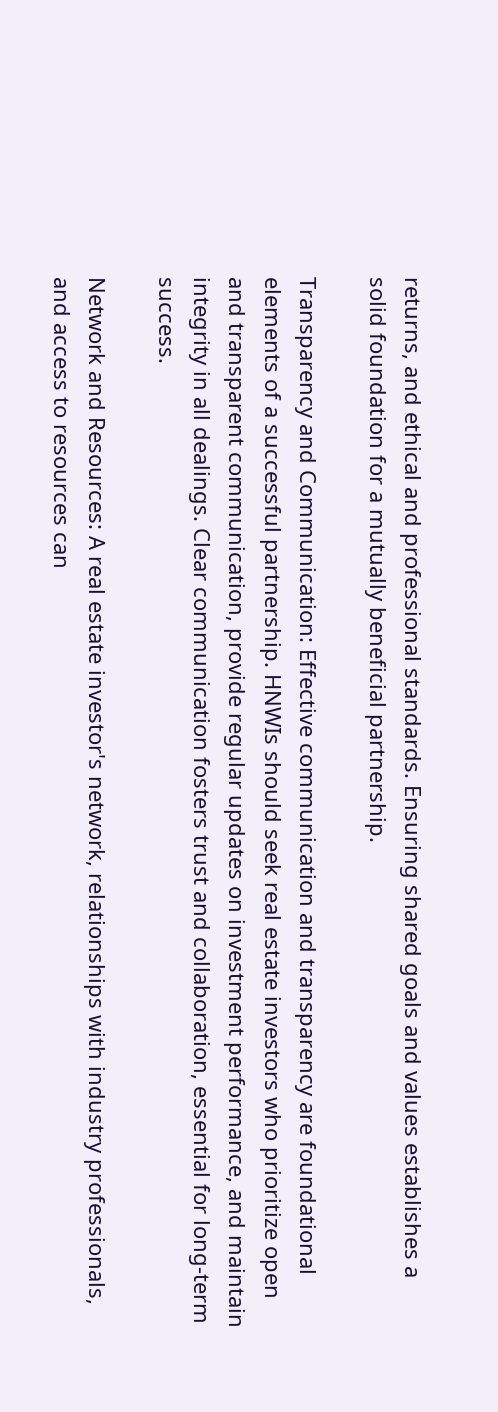returns, and ethical and professional standards. Ensuring shared goals and values establishes a solid foundation for a mutually beneficial partnership.

Transparency and Communication: Effective communication and transparency are foundational elements of a successful partnership. HNWIs should seek real estate investors who prioritize open and transparent communication, provide regular updates on investment performance, and maintain integrity in all dealings. Clear communication fosters trust and collaboration, essential for long-term success.

Network and Resources: A real estate investor's network, relationships with industry professionals, and access to resources can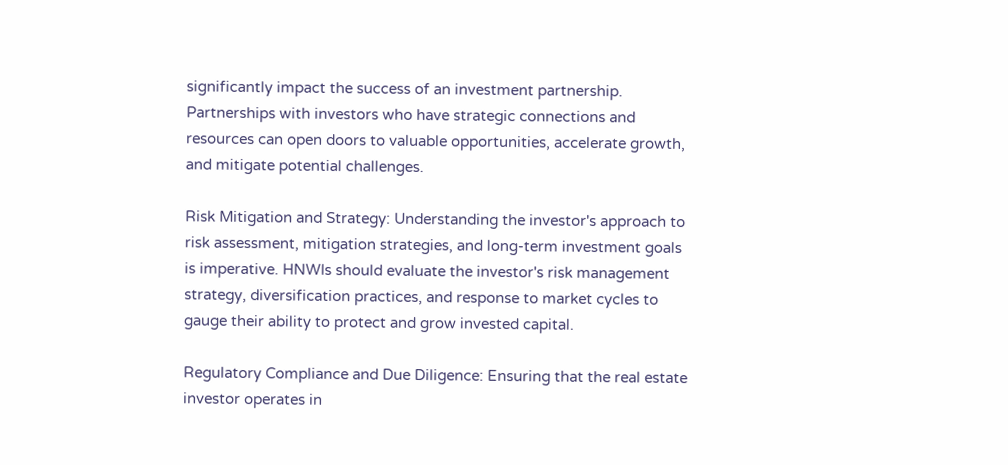significantly impact the success of an investment partnership. Partnerships with investors who have strategic connections and resources can open doors to valuable opportunities, accelerate growth, and mitigate potential challenges.

Risk Mitigation and Strategy: Understanding the investor's approach to risk assessment, mitigation strategies, and long-term investment goals is imperative. HNWIs should evaluate the investor's risk management strategy, diversification practices, and response to market cycles to gauge their ability to protect and grow invested capital.

Regulatory Compliance and Due Diligence: Ensuring that the real estate investor operates in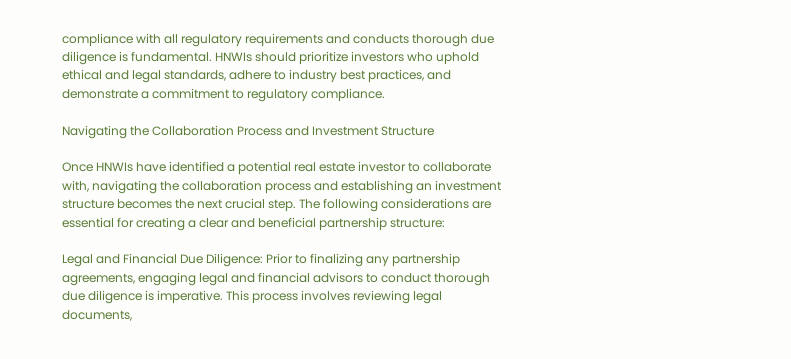compliance with all regulatory requirements and conducts thorough due diligence is fundamental. HNWIs should prioritize investors who uphold ethical and legal standards, adhere to industry best practices, and demonstrate a commitment to regulatory compliance.

Navigating the Collaboration Process and Investment Structure

Once HNWIs have identified a potential real estate investor to collaborate with, navigating the collaboration process and establishing an investment structure becomes the next crucial step. The following considerations are essential for creating a clear and beneficial partnership structure:

Legal and Financial Due Diligence: Prior to finalizing any partnership agreements, engaging legal and financial advisors to conduct thorough due diligence is imperative. This process involves reviewing legal documents,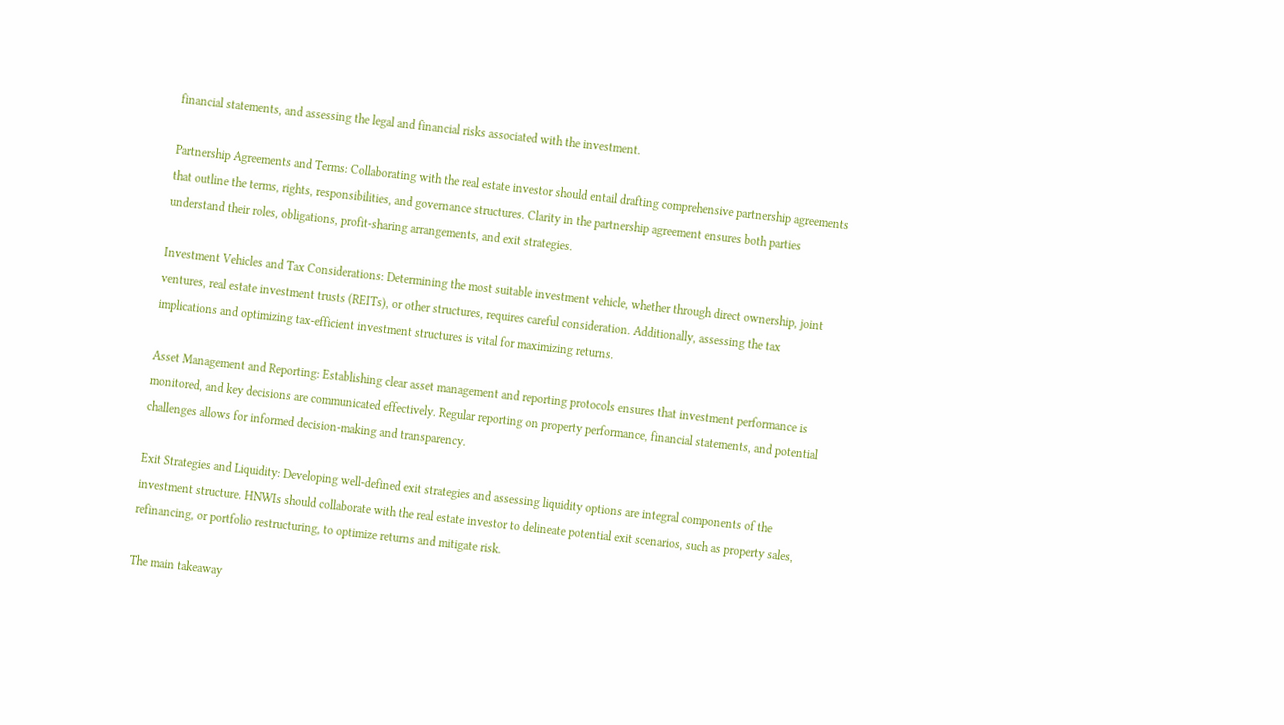financial statements, and assessing the legal and financial risks associated with the investment.

Partnership Agreements and Terms: Collaborating with the real estate investor should entail drafting comprehensive partnership agreements that outline the terms, rights, responsibilities, and governance structures. Clarity in the partnership agreement ensures both parties understand their roles, obligations, profit-sharing arrangements, and exit strategies.

Investment Vehicles and Tax Considerations: Determining the most suitable investment vehicle, whether through direct ownership, joint ventures, real estate investment trusts (REITs), or other structures, requires careful consideration. Additionally, assessing the tax implications and optimizing tax-efficient investment structures is vital for maximizing returns.

Asset Management and Reporting: Establishing clear asset management and reporting protocols ensures that investment performance is monitored, and key decisions are communicated effectively. Regular reporting on property performance, financial statements, and potential challenges allows for informed decision-making and transparency.

Exit Strategies and Liquidity: Developing well-defined exit strategies and assessing liquidity options are integral components of the investment structure. HNWIs should collaborate with the real estate investor to delineate potential exit scenarios, such as property sales, refinancing, or portfolio restructuring, to optimize returns and mitigate risk.

The main takeaway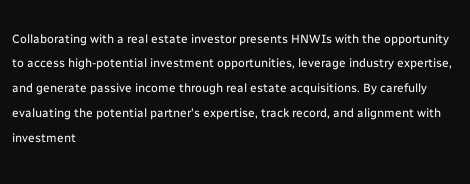Collaborating with a real estate investor presents HNWIs with the opportunity to access high-potential investment opportunities, leverage industry expertise, and generate passive income through real estate acquisitions. By carefully evaluating the potential partner's expertise, track record, and alignment with investment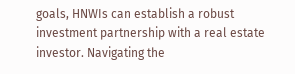goals, HNWIs can establish a robust investment partnership with a real estate investor. Navigating the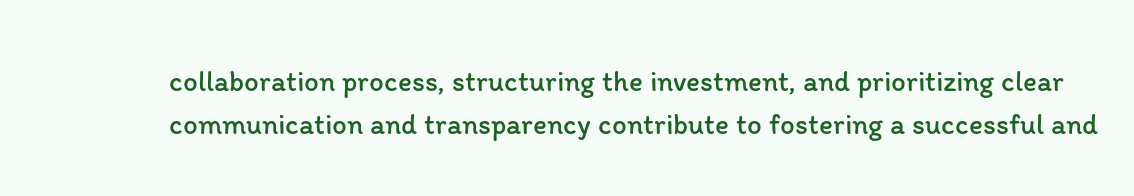collaboration process, structuring the investment, and prioritizing clear communication and transparency contribute to fostering a successful and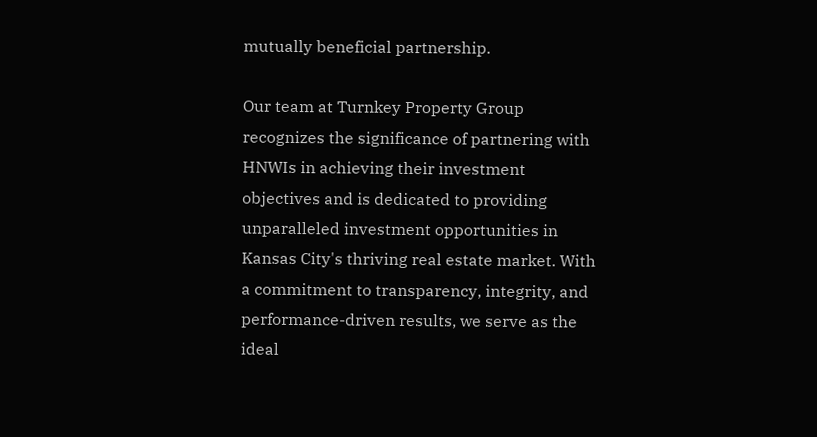mutually beneficial partnership.

Our team at Turnkey Property Group recognizes the significance of partnering with HNWIs in achieving their investment objectives and is dedicated to providing unparalleled investment opportunities in Kansas City's thriving real estate market. With a commitment to transparency, integrity, and performance-driven results, we serve as the ideal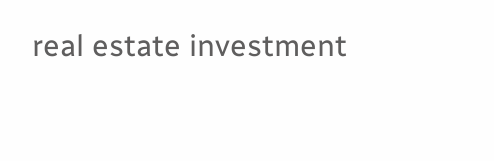real estate investment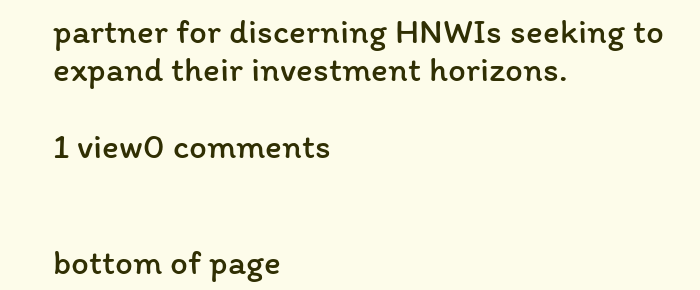partner for discerning HNWIs seeking to expand their investment horizons.

1 view0 comments


bottom of page